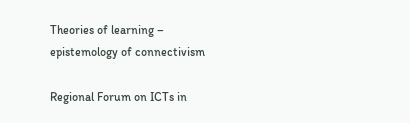Theories of learning – epistemology of connectivism

Regional Forum on ICTs in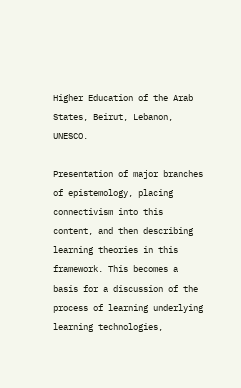Higher Education of the Arab States, Beirut, Lebanon, UNESCO.

Presentation of major branches of epistemology, placing connectivism into this content, and then describing learning theories in this framework. This becomes a basis for a discussion of the process of learning underlying learning technologies,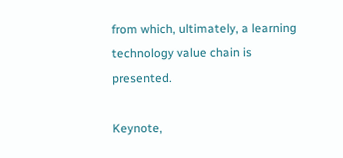from which, ultimately, a learning technology value chain is presented.

Keynote,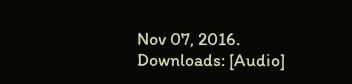Nov 07, 2016.
Downloads: [Audio]